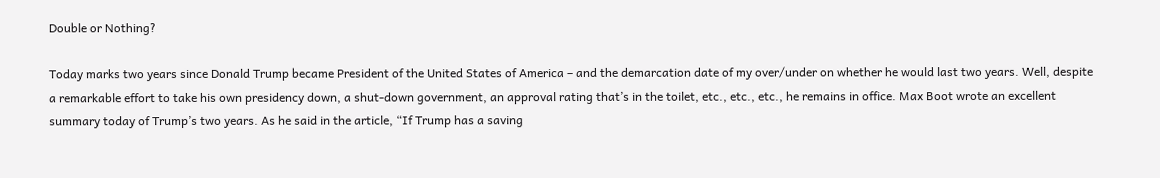Double or Nothing?

Today marks two years since Donald Trump became President of the United States of America – and the demarcation date of my over/under on whether he would last two years. Well, despite a remarkable effort to take his own presidency down, a shut-down government, an approval rating that’s in the toilet, etc., etc., etc., he remains in office. Max Boot wrote an excellent summary today of Trump’s two years. As he said in the article, “If Trump has a saving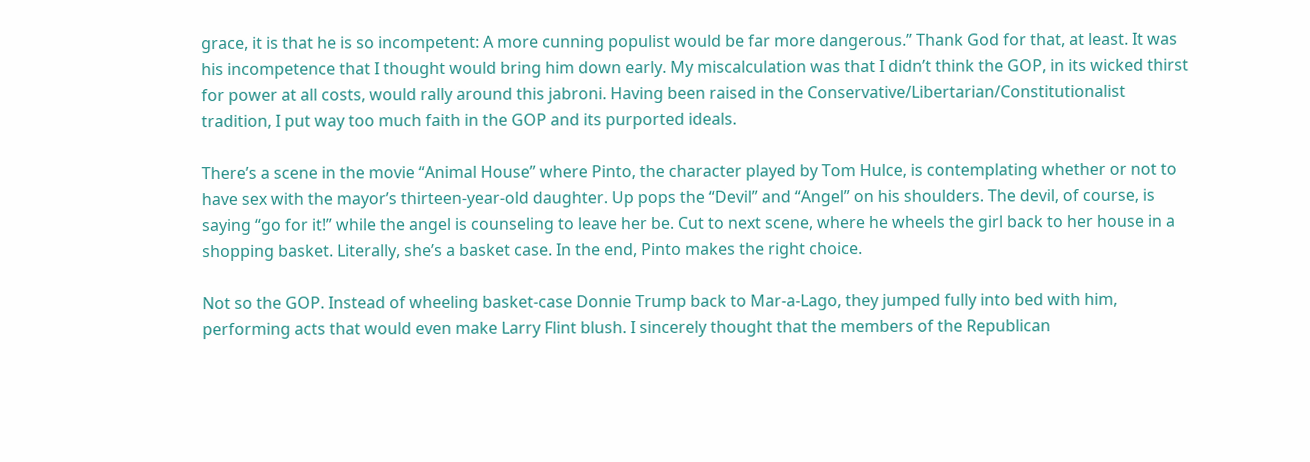grace, it is that he is so incompetent: A more cunning populist would be far more dangerous.” Thank God for that, at least. It was his incompetence that I thought would bring him down early. My miscalculation was that I didn’t think the GOP, in its wicked thirst for power at all costs, would rally around this jabroni. Having been raised in the Conservative/Libertarian/Constitutionalist tradition, I put way too much faith in the GOP and its purported ideals.

There’s a scene in the movie “Animal House” where Pinto, the character played by Tom Hulce, is contemplating whether or not to have sex with the mayor’s thirteen-year-old daughter. Up pops the “Devil” and “Angel” on his shoulders. The devil, of course, is saying “go for it!” while the angel is counseling to leave her be. Cut to next scene, where he wheels the girl back to her house in a shopping basket. Literally, she’s a basket case. In the end, Pinto makes the right choice.

Not so the GOP. Instead of wheeling basket-case Donnie Trump back to Mar-a-Lago, they jumped fully into bed with him, performing acts that would even make Larry Flint blush. I sincerely thought that the members of the Republican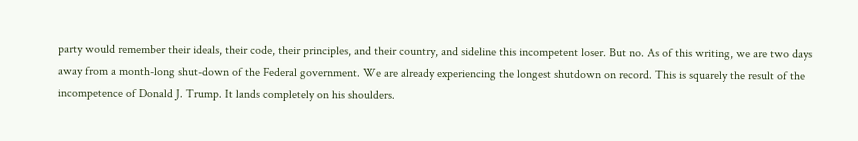party would remember their ideals, their code, their principles, and their country, and sideline this incompetent loser. But no. As of this writing, we are two days away from a month-long shut-down of the Federal government. We are already experiencing the longest shutdown on record. This is squarely the result of the incompetence of Donald J. Trump. It lands completely on his shoulders.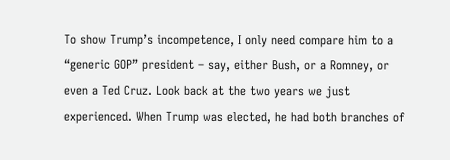To show Trump’s incompetence, I only need compare him to a “generic GOP” president – say, either Bush, or a Romney, or even a Ted Cruz. Look back at the two years we just experienced. When Trump was elected, he had both branches of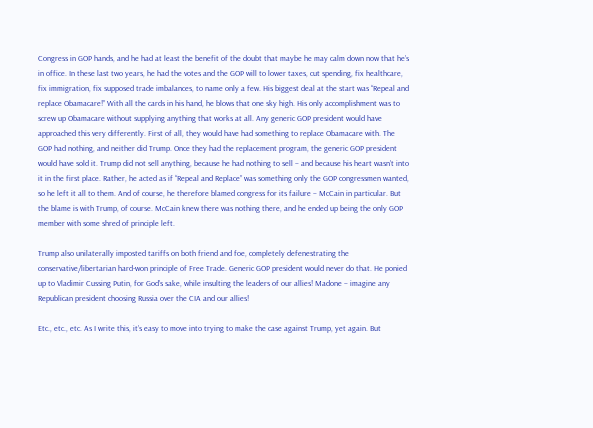Congress in GOP hands, and he had at least the benefit of the doubt that maybe he may calm down now that he’s in office. In these last two years, he had the votes and the GOP will to lower taxes, cut spending, fix healthcare, fix immigration, fix supposed trade imbalances, to name only a few. His biggest deal at the start was “Repeal and replace Obamacare!” With all the cards in his hand, he blows that one sky high. His only accomplishment was to screw up Obamacare without supplying anything that works at all. Any generic GOP president would have approached this very differently. First of all, they would have had something to replace Obamacare with. The GOP had nothing, and neither did Trump. Once they had the replacement program, the generic GOP president would have sold it. Trump did not sell anything, because he had nothing to sell – and because his heart wasn’t into it in the first place. Rather, he acted as if “Repeal and Replace” was something only the GOP congressmen wanted, so he left it all to them. And of course, he therefore blamed congress for its failure – McCain in particular. But the blame is with Trump, of course. McCain knew there was nothing there, and he ended up being the only GOP member with some shred of principle left.

Trump also unilaterally imposted tariffs on both friend and foe, completely defenestrating the conservative/libertarian hard-won principle of Free Trade. Generic GOP president would never do that. He ponied up to Vladimir Cussing Putin, for God’s sake, while insulting the leaders of our allies! Madone – imagine any Republican president choosing Russia over the CIA and our allies!

Etc., etc., etc. As I write this, it’s easy to move into trying to make the case against Trump, yet again. But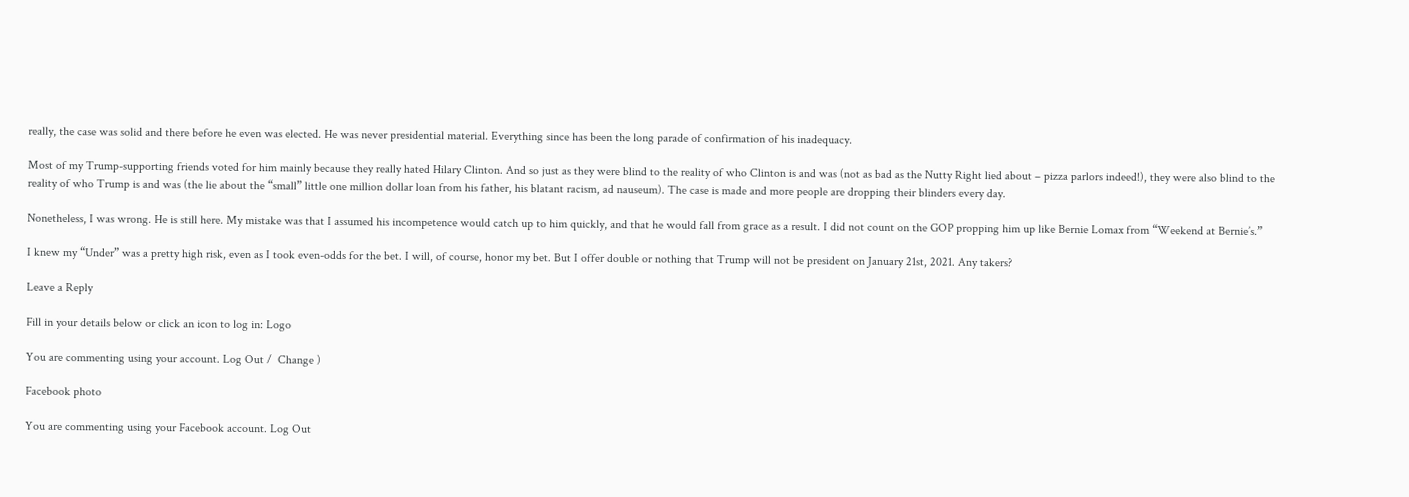really, the case was solid and there before he even was elected. He was never presidential material. Everything since has been the long parade of confirmation of his inadequacy.

Most of my Trump-supporting friends voted for him mainly because they really hated Hilary Clinton. And so just as they were blind to the reality of who Clinton is and was (not as bad as the Nutty Right lied about – pizza parlors indeed!), they were also blind to the reality of who Trump is and was (the lie about the “small” little one million dollar loan from his father, his blatant racism, ad nauseum). The case is made and more people are dropping their blinders every day.

Nonetheless, I was wrong. He is still here. My mistake was that I assumed his incompetence would catch up to him quickly, and that he would fall from grace as a result. I did not count on the GOP propping him up like Bernie Lomax from “Weekend at Bernie’s.”

I knew my “Under” was a pretty high risk, even as I took even-odds for the bet. I will, of course, honor my bet. But I offer double or nothing that Trump will not be president on January 21st, 2021. Any takers?

Leave a Reply

Fill in your details below or click an icon to log in: Logo

You are commenting using your account. Log Out /  Change )

Facebook photo

You are commenting using your Facebook account. Log Out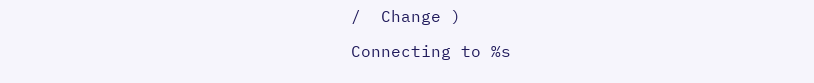/  Change )

Connecting to %s